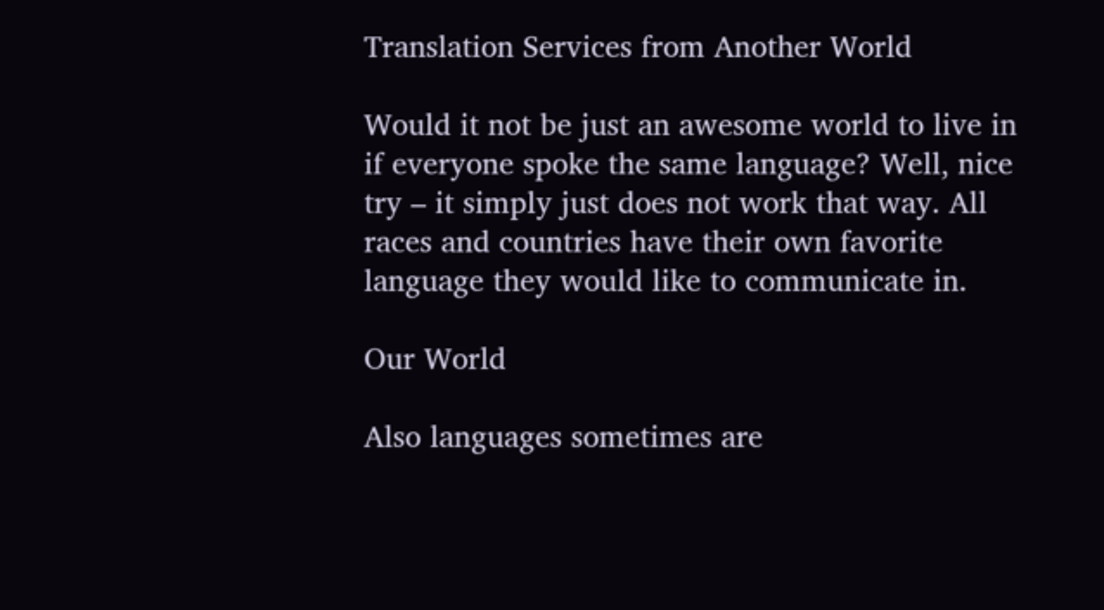Translation Services from Another World

Would it not be just an awesome world to live in if everyone spoke the same language? Well, nice try – it simply just does not work that way. All races and countries have their own favorite language they would like to communicate in.

Our World

Also languages sometimes are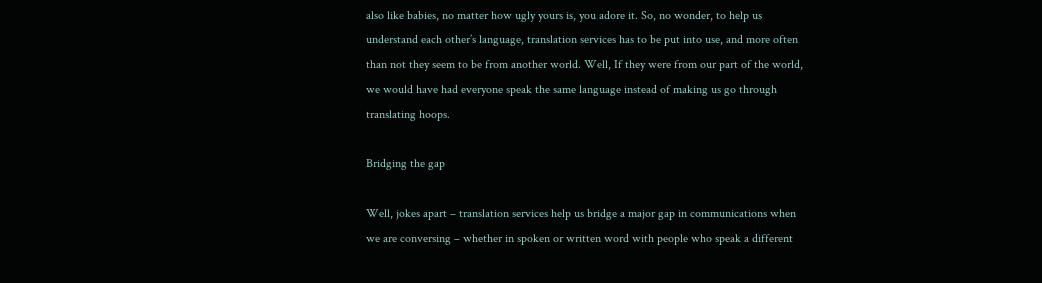also like babies, no matter how ugly yours is, you adore it. So, no wonder, to help us understand each other’s language, translation services has to be put into use, and more often than not they seem to be from another world. Well, If they were from our part of the world, we would have had everyone speak the same language instead of making us go through translating hoops.

Bridging the gap

Well, jokes apart – translation services help us bridge a major gap in communications when we are conversing – whether in spoken or written word with people who speak a different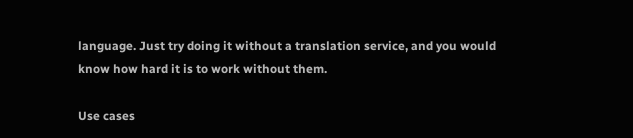language. Just try doing it without a translation service, and you would know how hard it is to work without them.

Use cases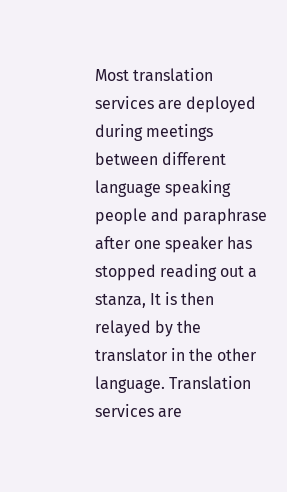Most translation services are deployed during meetings between different language speaking people and paraphrase after one speaker has stopped reading out a stanza, It is then relayed by the translator in the other language. Translation services are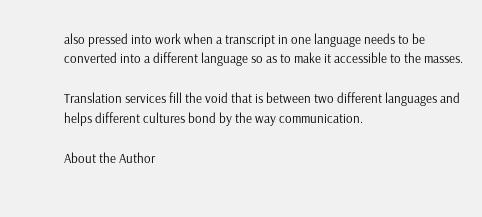also pressed into work when a transcript in one language needs to be converted into a different language so as to make it accessible to the masses.

Translation services fill the void that is between two different languages and helps different cultures bond by the way communication.

About the Author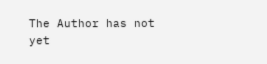The Author has not yet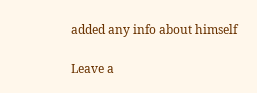added any info about himself

Leave a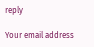reply

Your email address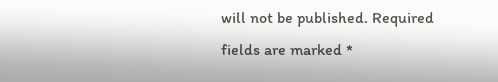will not be published. Required fields are marked *